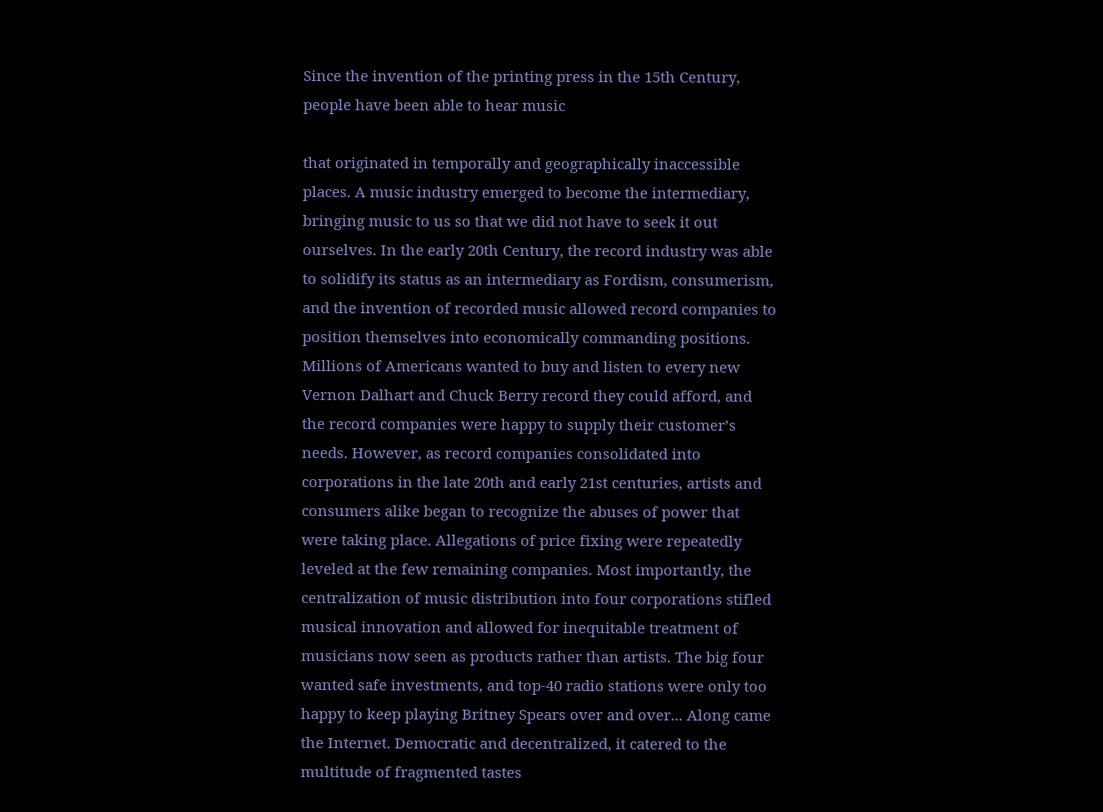Since the invention of the printing press in the 15th Century, people have been able to hear music

that originated in temporally and geographically inaccessible places. A music industry emerged to become the intermediary, bringing music to us so that we did not have to seek it out ourselves. In the early 20th Century, the record industry was able to solidify its status as an intermediary as Fordism, consumerism, and the invention of recorded music allowed record companies to position themselves into economically commanding positions. Millions of Americans wanted to buy and listen to every new Vernon Dalhart and Chuck Berry record they could afford, and the record companies were happy to supply their customer’s needs. However, as record companies consolidated into corporations in the late 20th and early 21st centuries, artists and consumers alike began to recognize the abuses of power that were taking place. Allegations of price fixing were repeatedly leveled at the few remaining companies. Most importantly, the centralization of music distribution into four corporations stifled musical innovation and allowed for inequitable treatment of musicians now seen as products rather than artists. The big four wanted safe investments, and top-40 radio stations were only too happy to keep playing Britney Spears over and over... Along came the Internet. Democratic and decentralized, it catered to the multitude of fragmented tastes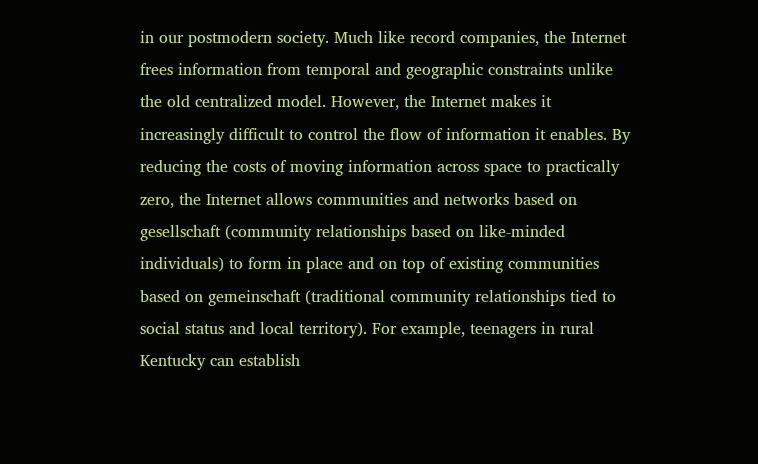in our postmodern society. Much like record companies, the Internet frees information from temporal and geographic constraints unlike the old centralized model. However, the Internet makes it increasingly difficult to control the flow of information it enables. By reducing the costs of moving information across space to practically zero, the Internet allows communities and networks based on gesellschaft (community relationships based on like-minded individuals) to form in place and on top of existing communities based on gemeinschaft (traditional community relationships tied to social status and local territory). For example, teenagers in rural Kentucky can establish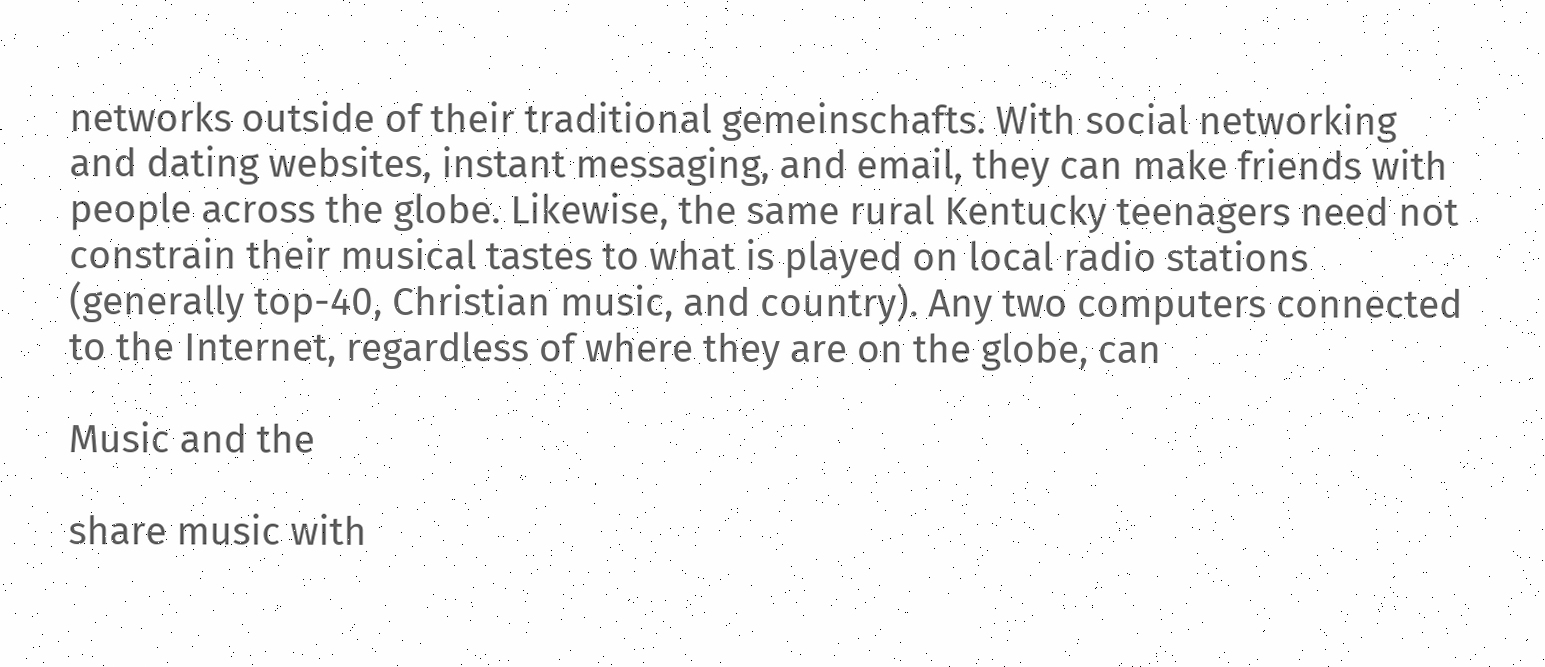networks outside of their traditional gemeinschafts. With social networking and dating websites, instant messaging, and email, they can make friends with people across the globe. Likewise, the same rural Kentucky teenagers need not constrain their musical tastes to what is played on local radio stations (generally top-40, Christian music, and country). Any two computers connected to the Internet, regardless of where they are on the globe, can

Music and the

share music with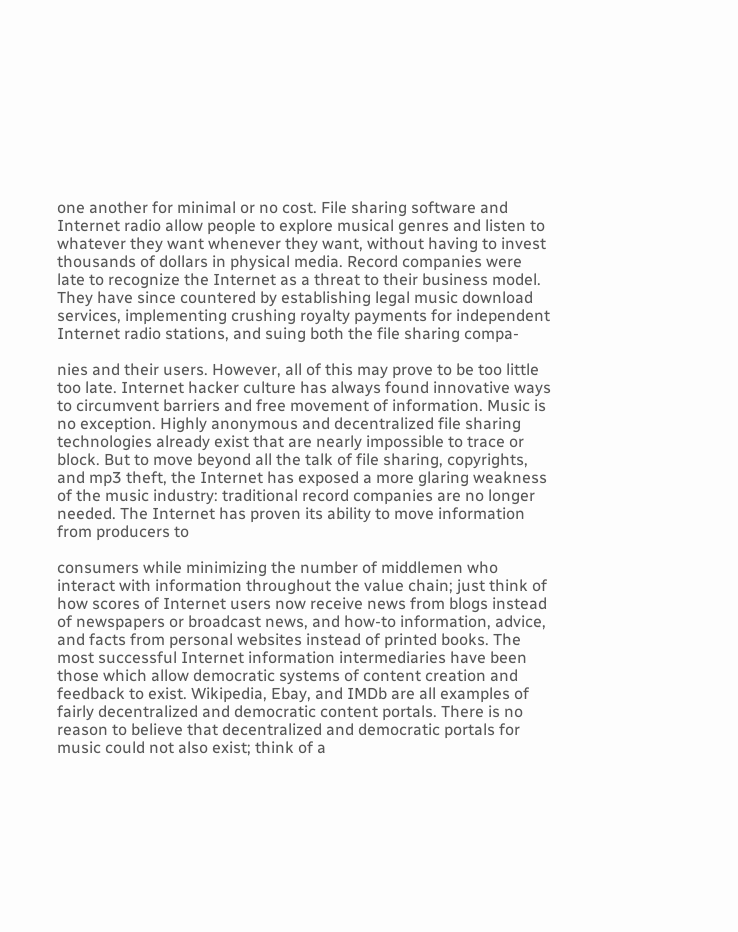one another for minimal or no cost. File sharing software and Internet radio allow people to explore musical genres and listen to whatever they want whenever they want, without having to invest thousands of dollars in physical media. Record companies were late to recognize the Internet as a threat to their business model. They have since countered by establishing legal music download services, implementing crushing royalty payments for independent Internet radio stations, and suing both the file sharing compa-

nies and their users. However, all of this may prove to be too little too late. Internet hacker culture has always found innovative ways to circumvent barriers and free movement of information. Music is no exception. Highly anonymous and decentralized file sharing technologies already exist that are nearly impossible to trace or block. But to move beyond all the talk of file sharing, copyrights, and mp3 theft, the Internet has exposed a more glaring weakness of the music industry: traditional record companies are no longer needed. The Internet has proven its ability to move information from producers to

consumers while minimizing the number of middlemen who interact with information throughout the value chain; just think of how scores of Internet users now receive news from blogs instead of newspapers or broadcast news, and how-to information, advice, and facts from personal websites instead of printed books. The most successful Internet information intermediaries have been those which allow democratic systems of content creation and feedback to exist. Wikipedia, Ebay, and IMDb are all examples of fairly decentralized and democratic content portals. There is no reason to believe that decentralized and democratic portals for music could not also exist; think of a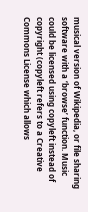musical version of Wikipedia, or file sharing software with a ‘browse’ function. Music could be licensed using copyleft instead of copyright (copyleft refers to a Creative Commons License which allows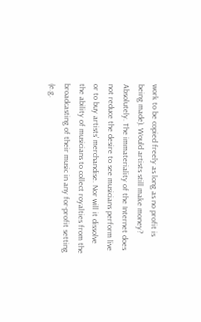work to be copied freely as long as no profit is being made). Would artists still make money? Absolutely. The immateriality of the Internet does not reduce the desire to see musicians perform live or to buy artists’ merchandise. Nor will it dissolve the ability of musicians to collect royalties from the broadcasting of their music in any for-profit setting (e.g.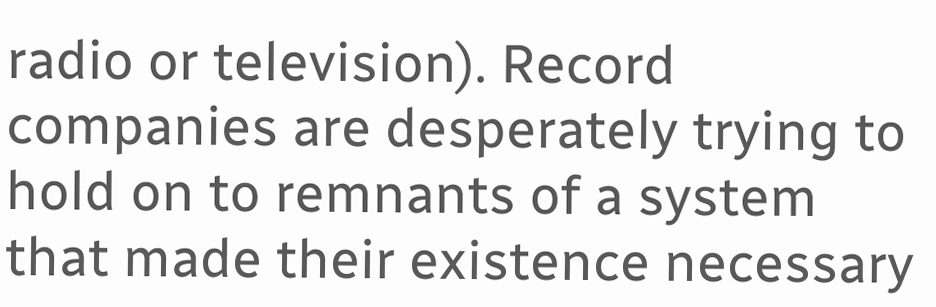radio or television). Record companies are desperately trying to hold on to remnants of a system that made their existence necessary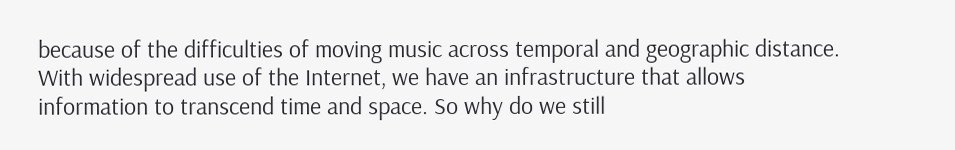because of the difficulties of moving music across temporal and geographic distance. With widespread use of the Internet, we have an infrastructure that allows information to transcend time and space. So why do we still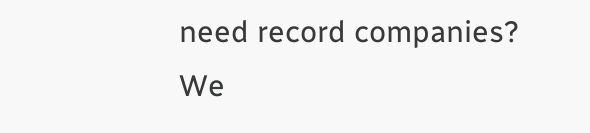need record companies? We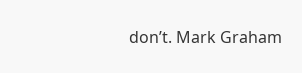don’t. Mark Graham